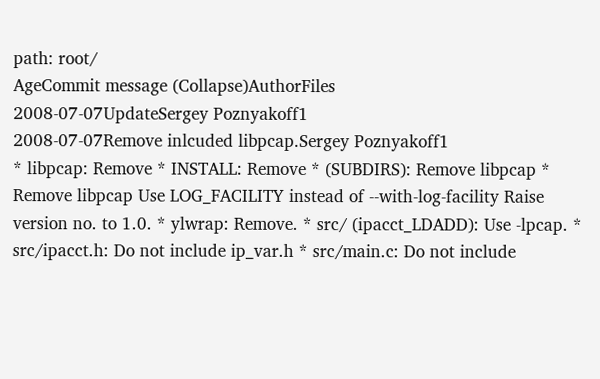path: root/
AgeCommit message (Collapse)AuthorFiles
2008-07-07UpdateSergey Poznyakoff1
2008-07-07Remove inlcuded libpcap.Sergey Poznyakoff1
* libpcap: Remove * INSTALL: Remove * (SUBDIRS): Remove libpcap * Remove libpcap Use LOG_FACILITY instead of --with-log-facility Raise version no. to 1.0. * ylwrap: Remove. * src/ (ipacct_LDADD): Use -lpcap. * src/ipacct.h: Do not include ip_var.h * src/main.c: Do not include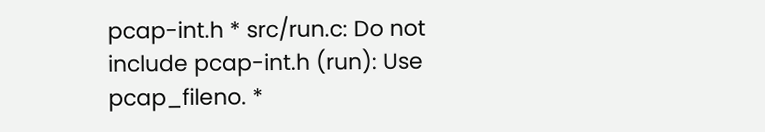pcap-int.h * src/run.c: Do not include pcap-int.h (run): Use pcap_fileno. *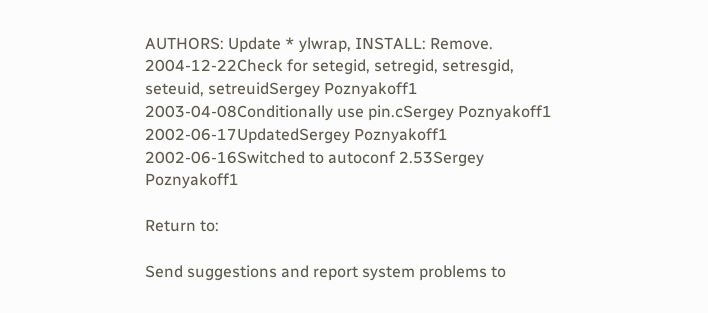AUTHORS: Update * ylwrap, INSTALL: Remove.
2004-12-22Check for setegid, setregid, setresgid, seteuid, setreuidSergey Poznyakoff1
2003-04-08Conditionally use pin.cSergey Poznyakoff1
2002-06-17UpdatedSergey Poznyakoff1
2002-06-16Switched to autoconf 2.53Sergey Poznyakoff1

Return to:

Send suggestions and report system problems to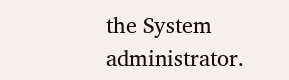the System administrator.